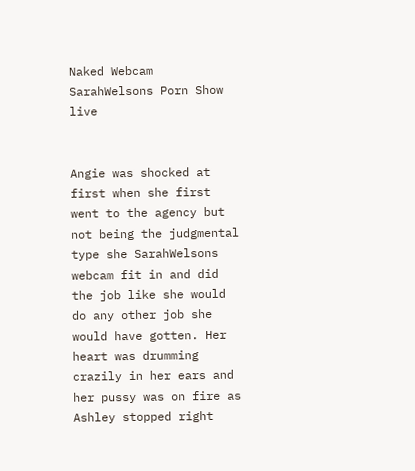Naked Webcam SarahWelsons Porn Show live


Angie was shocked at first when she first went to the agency but not being the judgmental type she SarahWelsons webcam fit in and did the job like she would do any other job she would have gotten. Her heart was drumming crazily in her ears and her pussy was on fire as Ashley stopped right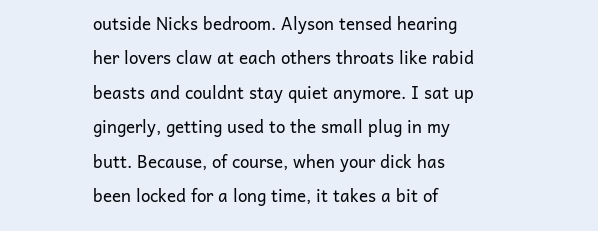outside Nicks bedroom. Alyson tensed hearing her lovers claw at each others throats like rabid beasts and couldnt stay quiet anymore. I sat up gingerly, getting used to the small plug in my butt. Because, of course, when your dick has been locked for a long time, it takes a bit of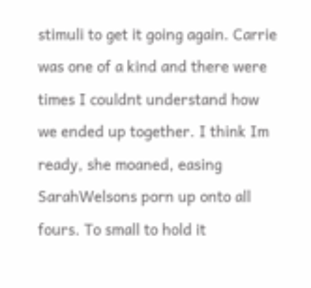stimuli to get it going again. Carrie was one of a kind and there were times I couldnt understand how we ended up together. I think Im ready, she moaned, easing SarahWelsons porn up onto all fours. To small to hold it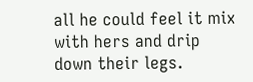all he could feel it mix with hers and drip down their legs.